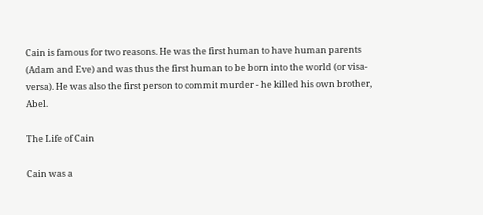Cain is famous for two reasons. He was the first human to have human parents (Adam and Eve) and was thus the first human to be born into the world (or visa-versa). He was also the first person to commit murder - he killed his own brother, Abel.

The Life of Cain

Cain was a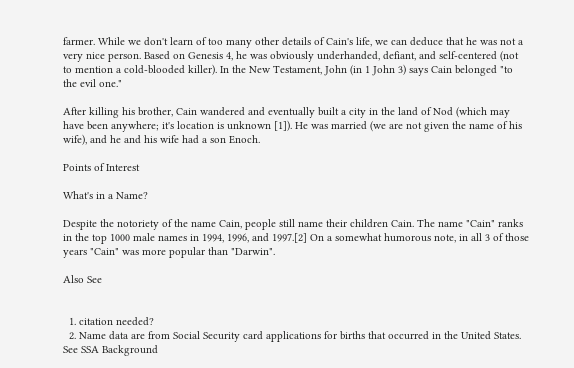farmer. While we don't learn of too many other details of Cain's life, we can deduce that he was not a very nice person. Based on Genesis 4, he was obviously underhanded, defiant, and self-centered (not to mention a cold-blooded killer). In the New Testament, John (in 1 John 3) says Cain belonged "to the evil one."

After killing his brother, Cain wandered and eventually built a city in the land of Nod (which may have been anywhere; it's location is unknown [1]). He was married (we are not given the name of his wife), and he and his wife had a son Enoch.

Points of Interest

What's in a Name?

Despite the notoriety of the name Cain, people still name their children Cain. The name "Cain" ranks in the top 1000 male names in 1994, 1996, and 1997.[2] On a somewhat humorous note, in all 3 of those years "Cain" was more popular than "Darwin".

Also See


  1. citation needed?
  2. Name data are from Social Security card applications for births that occurred in the United States. See SSA Background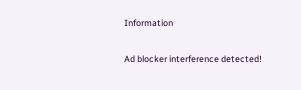Information

Ad blocker interference detected!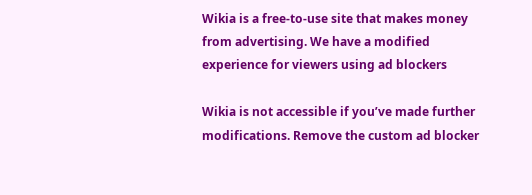Wikia is a free-to-use site that makes money from advertising. We have a modified experience for viewers using ad blockers

Wikia is not accessible if you’ve made further modifications. Remove the custom ad blocker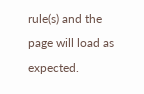rule(s) and the page will load as expected.